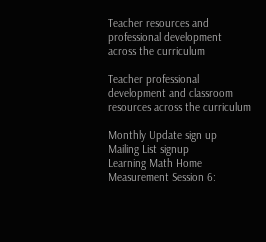Teacher resources and professional development across the curriculum

Teacher professional development and classroom resources across the curriculum

Monthly Update sign up
Mailing List signup
Learning Math Home
Measurement Session 6: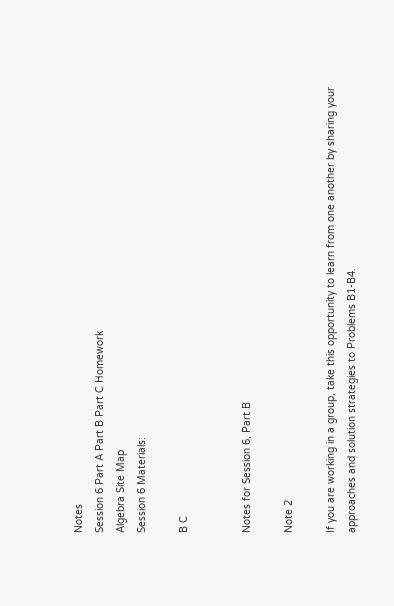Notes
Session 6 Part A Part B Part C Homework
Algebra Site Map
Session 6 Materials:

B C


Notes for Session 6, Part B

Note 2

If you are working in a group, take this opportunity to learn from one another by sharing your approaches and solution strategies to Problems B1-B4.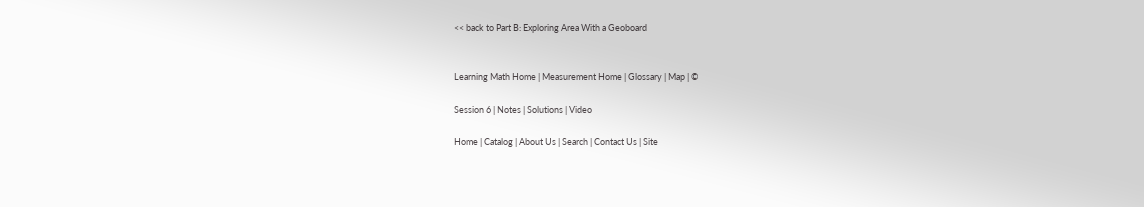<< back to Part B: Exploring Area With a Geoboard


Learning Math Home | Measurement Home | Glossary | Map | ©

Session 6 | Notes | Solutions | Video

Home | Catalog | About Us | Search | Contact Us | Site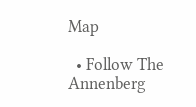Map

  • Follow The Annenberg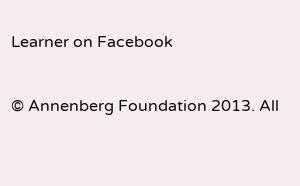Learner on Facebook

© Annenberg Foundation 2013. All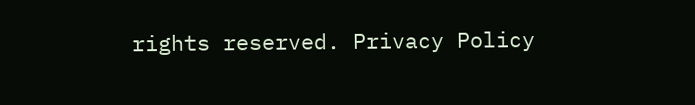rights reserved. Privacy Policy